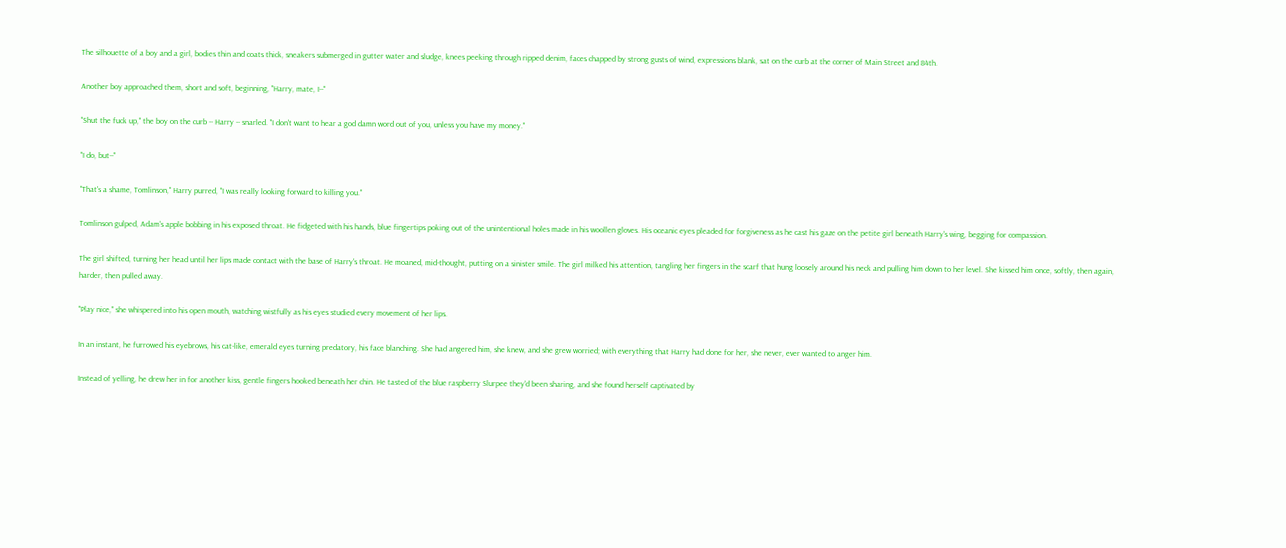The silhouette of a boy and a girl, bodies thin and coats thick, sneakers submerged in gutter water and sludge, knees peeking through ripped denim, faces chapped by strong gusts of wind, expressions blank, sat on the curb at the corner of Main Street and 84th.

Another boy approached them, short and soft, beginning, "Harry, mate, I--"

"Shut the fuck up," the boy on the curb -- Harry -- snarled. "I don't want to hear a god damn word out of you, unless you have my money."

"I do, but--"

"That's a shame, Tomlinson," Harry purred, "I was really looking forward to killing you."

Tomlinson gulped, Adam's apple bobbing in his exposed throat. He fidgeted with his hands, blue fingertips poking out of the unintentional holes made in his woollen gloves. His oceanic eyes pleaded for forgiveness as he cast his gaze on the petite girl beneath Harry's wing, begging for compassion.

The girl shifted, turning her head until her lips made contact with the base of Harry's throat. He moaned, mid-thought, putting on a sinister smile. The girl milked his attention, tangling her fingers in the scarf that hung loosely around his neck and pulling him down to her level. She kissed him once, softly, then again, harder, then pulled away.

"Play nice," she whispered into his open mouth, watching wistfully as his eyes studied every movement of her lips.

In an instant, he furrowed his eyebrows, his cat-like, emerald eyes turning predatory, his face blanching. She had angered him, she knew, and she grew worried; with everything that Harry had done for her, she never, ever wanted to anger him.

Instead of yelling, he drew her in for another kiss, gentle fingers hooked beneath her chin. He tasted of the blue raspberry Slurpee they'd been sharing, and she found herself captivated by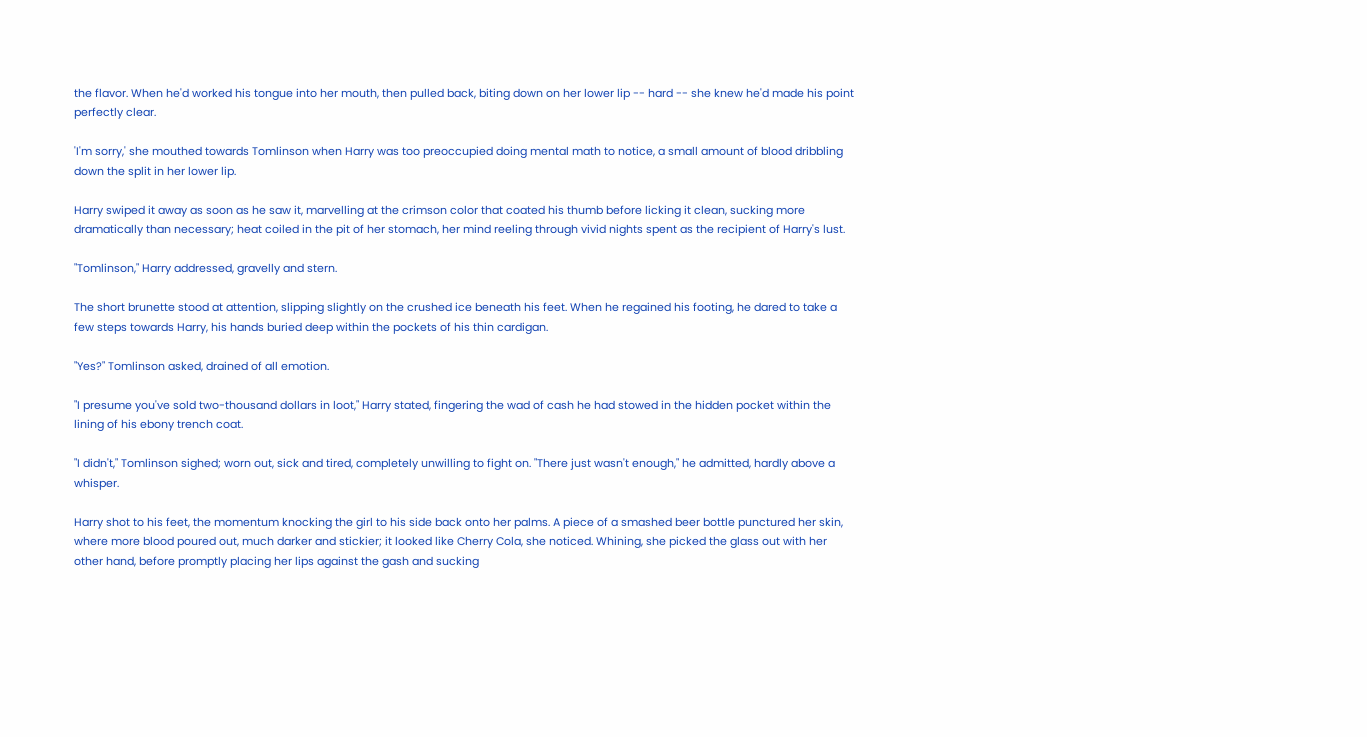the flavor. When he'd worked his tongue into her mouth, then pulled back, biting down on her lower lip -- hard -- she knew he'd made his point perfectly clear.

'I'm sorry,' she mouthed towards Tomlinson when Harry was too preoccupied doing mental math to notice, a small amount of blood dribbling down the split in her lower lip.

Harry swiped it away as soon as he saw it, marvelling at the crimson color that coated his thumb before licking it clean, sucking more dramatically than necessary; heat coiled in the pit of her stomach, her mind reeling through vivid nights spent as the recipient of Harry's lust.

"Tomlinson," Harry addressed, gravelly and stern.

The short brunette stood at attention, slipping slightly on the crushed ice beneath his feet. When he regained his footing, he dared to take a few steps towards Harry, his hands buried deep within the pockets of his thin cardigan.

"Yes?" Tomlinson asked, drained of all emotion.

"I presume you've sold two-thousand dollars in loot," Harry stated, fingering the wad of cash he had stowed in the hidden pocket within the lining of his ebony trench coat.

"I didn't," Tomlinson sighed; worn out, sick and tired, completely unwilling to fight on. "There just wasn't enough," he admitted, hardly above a whisper.

Harry shot to his feet, the momentum knocking the girl to his side back onto her palms. A piece of a smashed beer bottle punctured her skin, where more blood poured out, much darker and stickier; it looked like Cherry Cola, she noticed. Whining, she picked the glass out with her other hand, before promptly placing her lips against the gash and sucking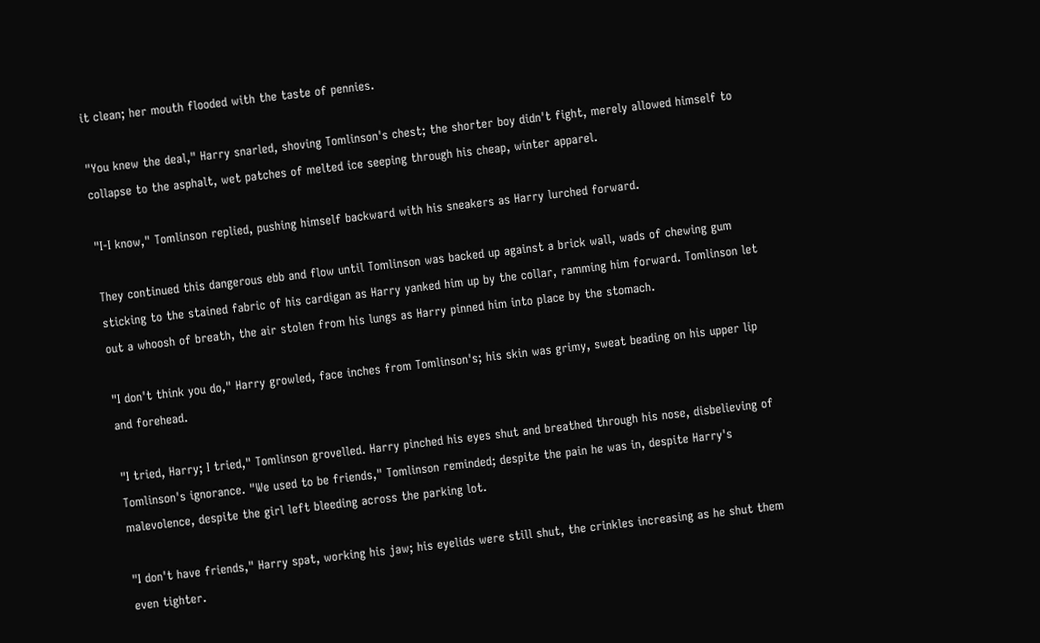it clean; her mouth flooded with the taste of pennies.

"You knew the deal," Harry snarled, shoving Tomlinson's chest; the shorter boy didn't fight, merely allowed himself to collapse to the asphalt, wet patches of melted ice seeping through his cheap, winter apparel.

"I-I know," Tomlinson replied, pushing himself backward with his sneakers as Harry lurched forward.

They continued this dangerous ebb and flow until Tomlinson was backed up against a brick wall, wads of chewing gum sticking to the stained fabric of his cardigan as Harry yanked him up by the collar, ramming him forward. Tomlinson let out a whoosh of breath, the air stolen from his lungs as Harry pinned him into place by the stomach.

"I don't think you do," Harry growled, face inches from Tomlinson's; his skin was grimy, sweat beading on his upper lip and forehead.

"I tried, Harry; I tried," Tomlinson grovelled. Harry pinched his eyes shut and breathed through his nose, disbelieving of Tomlinson's ignorance. "We used to be friends," Tomlinson reminded; despite the pain he was in, despite Harry's malevolence, despite the girl left bleeding across the parking lot.

"I don't have friends," Harry spat, working his jaw; his eyelids were still shut, the crinkles increasing as he shut them even tighter.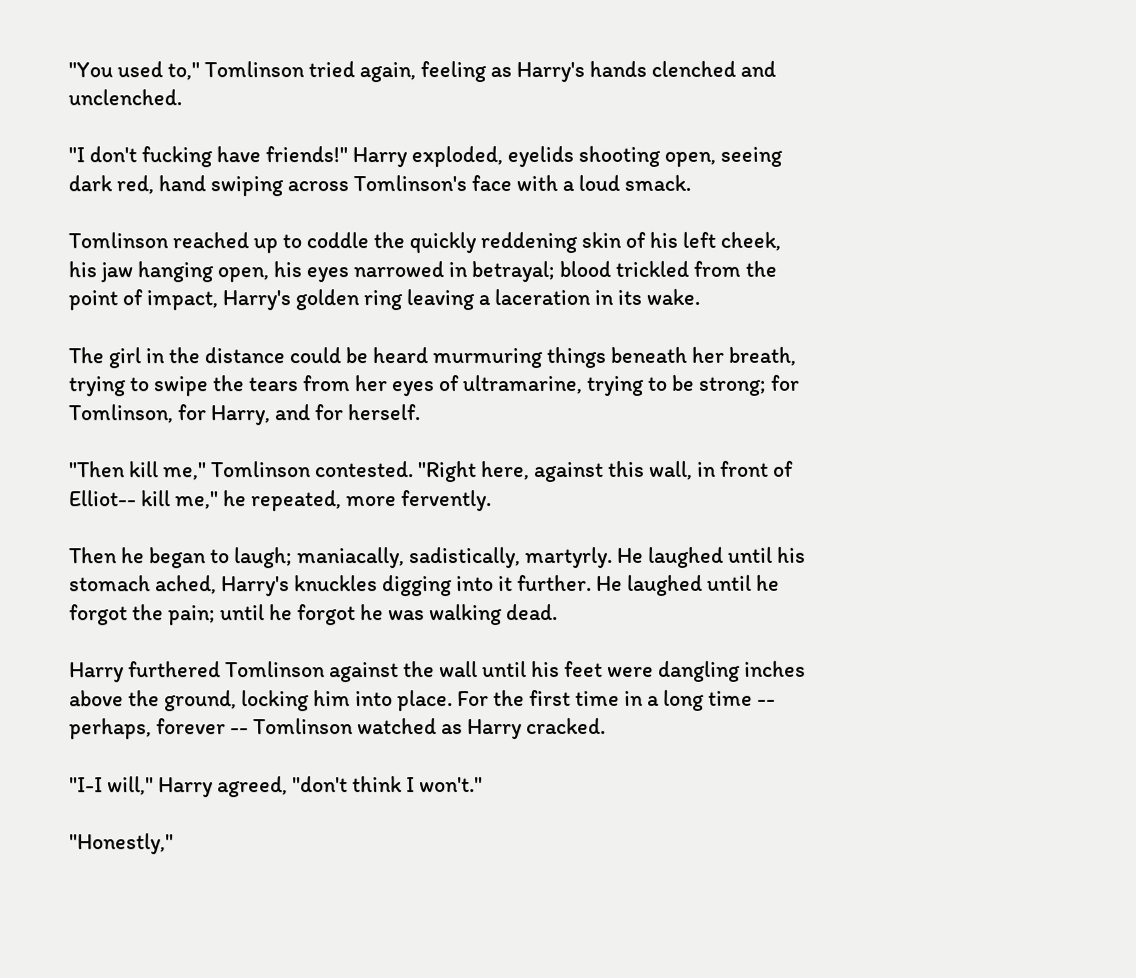"You used to," Tomlinson tried again, feeling as Harry's hands clenched and unclenched.

"I don't fucking have friends!" Harry exploded, eyelids shooting open, seeing dark red, hand swiping across Tomlinson's face with a loud smack.

Tomlinson reached up to coddle the quickly reddening skin of his left cheek, his jaw hanging open, his eyes narrowed in betrayal; blood trickled from the point of impact, Harry's golden ring leaving a laceration in its wake.

The girl in the distance could be heard murmuring things beneath her breath, trying to swipe the tears from her eyes of ultramarine, trying to be strong; for Tomlinson, for Harry, and for herself.

"Then kill me," Tomlinson contested. "Right here, against this wall, in front of Elliot-- kill me," he repeated, more fervently.

Then he began to laugh; maniacally, sadistically, martyrly. He laughed until his stomach ached, Harry's knuckles digging into it further. He laughed until he forgot the pain; until he forgot he was walking dead.

Harry furthered Tomlinson against the wall until his feet were dangling inches above the ground, locking him into place. For the first time in a long time -- perhaps, forever -- Tomlinson watched as Harry cracked.

"I-I will," Harry agreed, "don't think I won't."

"Honestly,"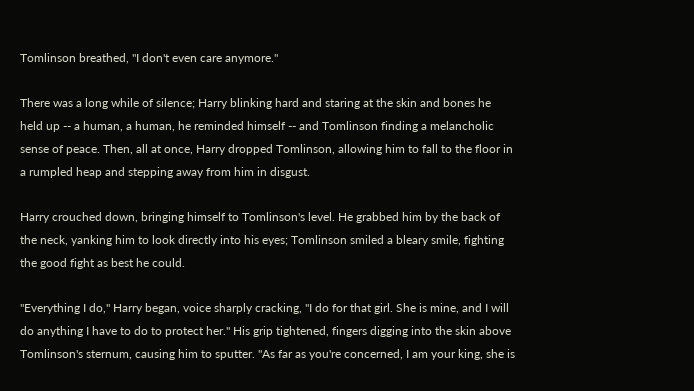Tomlinson breathed, "I don't even care anymore."

There was a long while of silence; Harry blinking hard and staring at the skin and bones he held up -- a human, a human, he reminded himself -- and Tomlinson finding a melancholic sense of peace. Then, all at once, Harry dropped Tomlinson, allowing him to fall to the floor in a rumpled heap and stepping away from him in disgust.

Harry crouched down, bringing himself to Tomlinson's level. He grabbed him by the back of the neck, yanking him to look directly into his eyes; Tomlinson smiled a bleary smile, fighting the good fight as best he could.

"Everything I do," Harry began, voice sharply cracking, "I do for that girl. She is mine, and I will do anything I have to do to protect her." His grip tightened, fingers digging into the skin above Tomlinson's sternum, causing him to sputter. "As far as you're concerned, I am your king, she is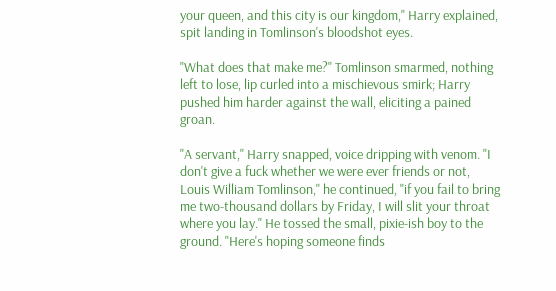your queen, and this city is our kingdom," Harry explained, spit landing in Tomlinson's bloodshot eyes.

"What does that make me?" Tomlinson smarmed, nothing left to lose, lip curled into a mischievous smirk; Harry pushed him harder against the wall, eliciting a pained groan.

"A servant," Harry snapped, voice dripping with venom. "I don't give a fuck whether we were ever friends or not, Louis William Tomlinson," he continued, "if you fail to bring me two-thousand dollars by Friday, I will slit your throat where you lay." He tossed the small, pixie-ish boy to the ground. "Here's hoping someone finds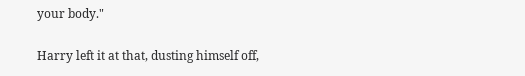your body."

Harry left it at that, dusting himself off,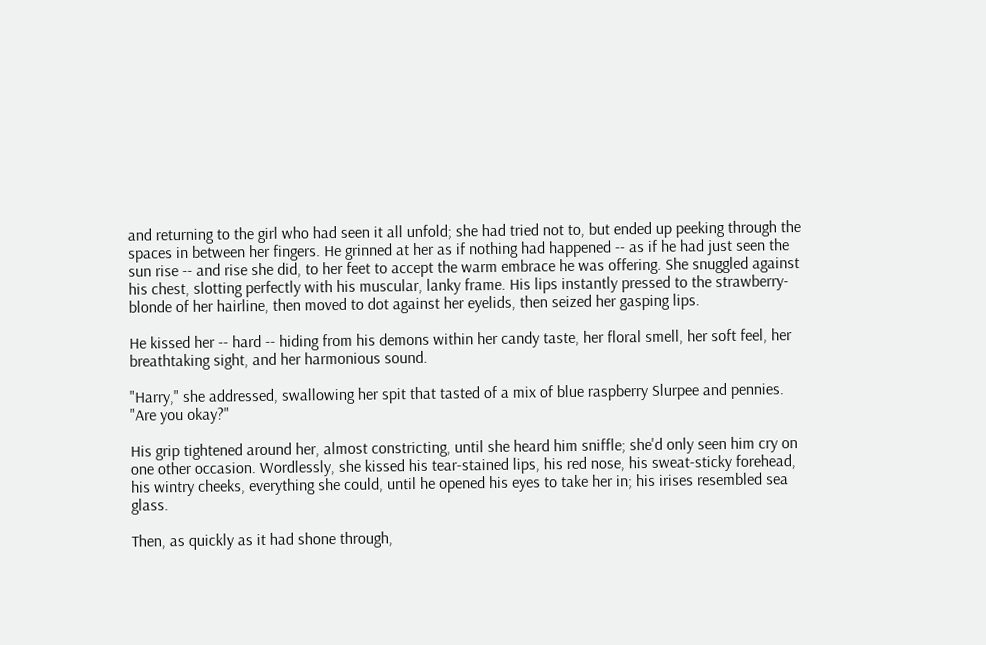and returning to the girl who had seen it all unfold; she had tried not to, but ended up peeking through the spaces in between her fingers. He grinned at her as if nothing had happened -- as if he had just seen the sun rise -- and rise she did, to her feet to accept the warm embrace he was offering. She snuggled against his chest, slotting perfectly with his muscular, lanky frame. His lips instantly pressed to the strawberry-blonde of her hairline, then moved to dot against her eyelids, then seized her gasping lips.

He kissed her -- hard -- hiding from his demons within her candy taste, her floral smell, her soft feel, her breathtaking sight, and her harmonious sound.

"Harry," she addressed, swallowing her spit that tasted of a mix of blue raspberry Slurpee and pennies. "Are you okay?"

His grip tightened around her, almost constricting, until she heard him sniffle; she'd only seen him cry on one other occasion. Wordlessly, she kissed his tear-stained lips, his red nose, his sweat-sticky forehead, his wintry cheeks, everything she could, until he opened his eyes to take her in; his irises resembled sea glass.

Then, as quickly as it had shone through,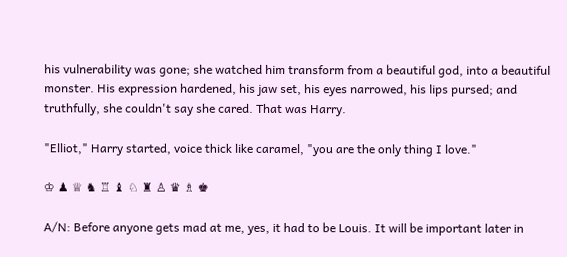his vulnerability was gone; she watched him transform from a beautiful god, into a beautiful monster. His expression hardened, his jaw set, his eyes narrowed, his lips pursed; and truthfully, she couldn't say she cared. That was Harry.

"Elliot," Harry started, voice thick like caramel, "you are the only thing I love."

♔ ♟ ♕ ♞ ♖ ♝ ♘ ♜ ♙ ♛ ♗ ♚

A/N: Before anyone gets mad at me, yes, it had to be Louis. It will be important later in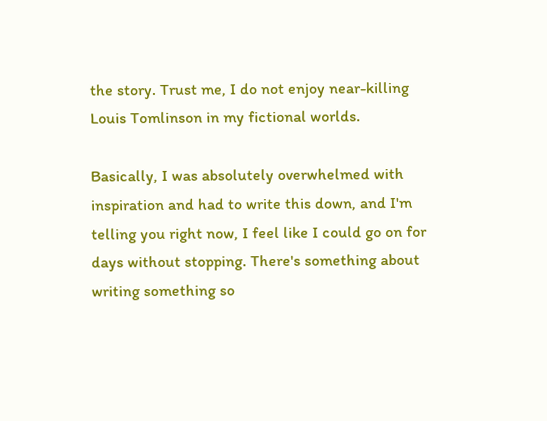the story. Trust me, I do not enjoy near-killing Louis Tomlinson in my fictional worlds.

Basically, I was absolutely overwhelmed with inspiration and had to write this down, and I'm telling you right now, I feel like I could go on for days without stopping. There's something about writing something so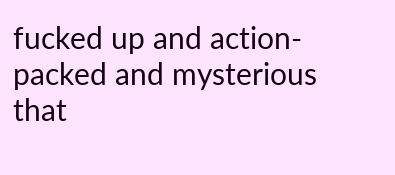fucked up and action-packed and mysterious that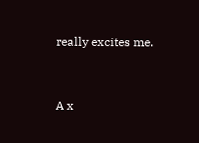really excites me.


A x